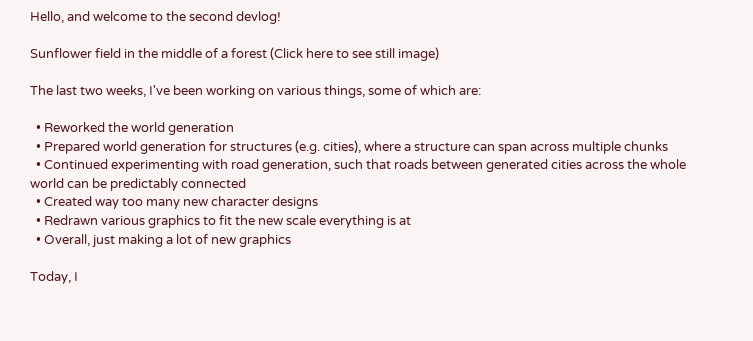Hello, and welcome to the second devlog!

Sunflower field in the middle of a forest (Click here to see still image)

The last two weeks, I've been working on various things, some of which are:

  • Reworked the world generation
  • Prepared world generation for structures (e.g. cities), where a structure can span across multiple chunks
  • Continued experimenting with road generation, such that roads between generated cities across the whole world can be predictably connected
  • Created way too many new character designs
  • Redrawn various graphics to fit the new scale everything is at
  • Overall, just making a lot of new graphics

Today, I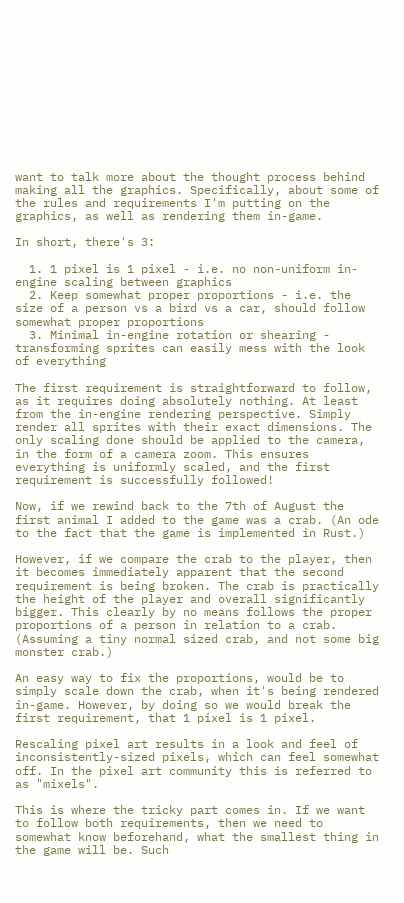want to talk more about the thought process behind making all the graphics. Specifically, about some of the rules and requirements I'm putting on the graphics, as well as rendering them in-game.

In short, there's 3:

  1. 1 pixel is 1 pixel - i.e. no non-uniform in-engine scaling between graphics
  2. Keep somewhat proper proportions - i.e. the size of a person vs a bird vs a car, should follow somewhat proper proportions
  3. Minimal in-engine rotation or shearing - transforming sprites can easily mess with the look of everything

The first requirement is straightforward to follow, as it requires doing absolutely nothing. At least from the in-engine rendering perspective. Simply render all sprites with their exact dimensions. The only scaling done should be applied to the camera, in the form of a camera zoom. This ensures everything is uniformly scaled, and the first requirement is successfully followed!

Now, if we rewind back to the 7th of August the first animal I added to the game was a crab. (An ode to the fact that the game is implemented in Rust.)

However, if we compare the crab to the player, then it becomes immediately apparent that the second requirement is being broken. The crab is practically the height of the player and overall significantly bigger. This clearly by no means follows the proper proportions of a person in relation to a crab. (Assuming a tiny normal sized crab, and not some big monster crab.)

An easy way to fix the proportions, would be to simply scale down the crab, when it's being rendered in-game. However, by doing so we would break the first requirement, that 1 pixel is 1 pixel.

Rescaling pixel art results in a look and feel of inconsistently-sized pixels, which can feel somewhat off. In the pixel art community this is referred to as "mixels".

This is where the tricky part comes in. If we want to follow both requirements, then we need to somewhat know beforehand, what the smallest thing in the game will be. Such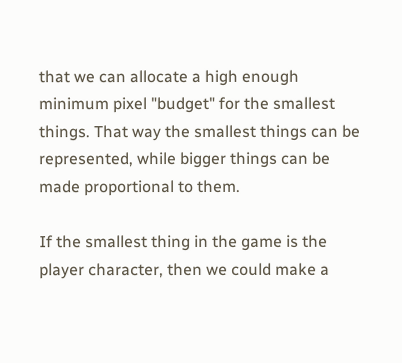that we can allocate a high enough minimum pixel "budget" for the smallest things. That way the smallest things can be represented, while bigger things can be made proportional to them.

If the smallest thing in the game is the player character, then we could make a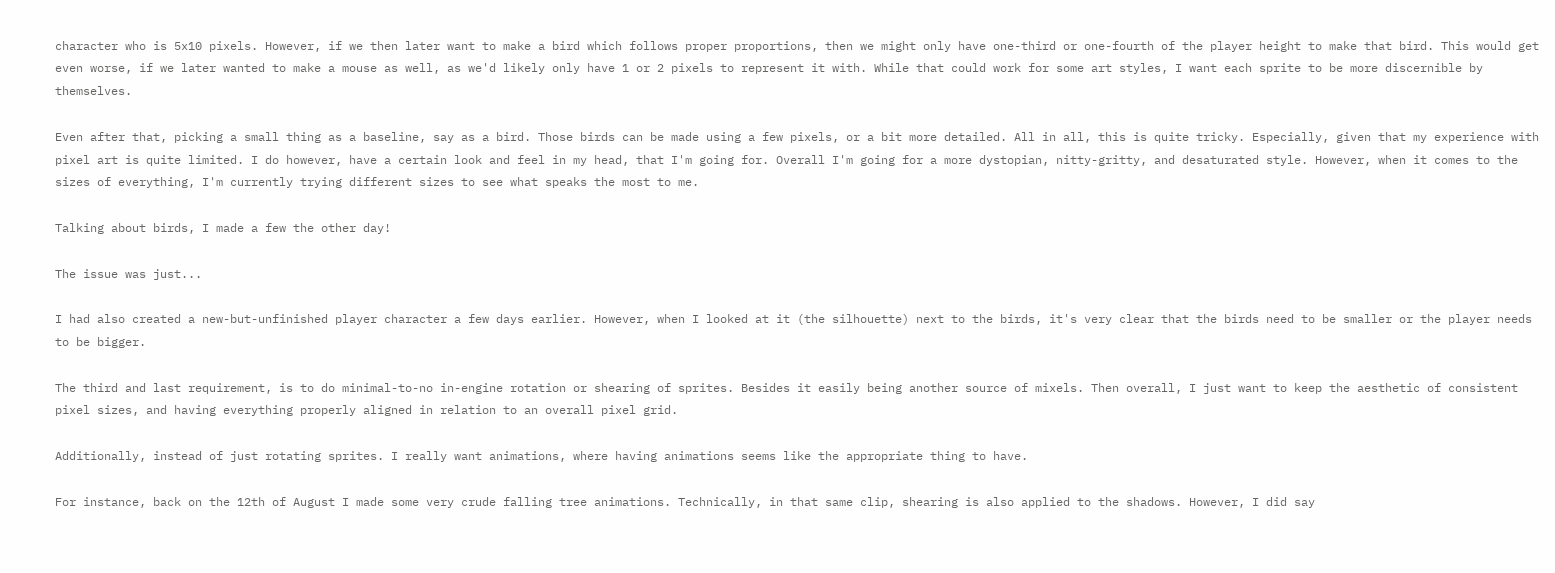character who is 5x10 pixels. However, if we then later want to make a bird which follows proper proportions, then we might only have one-third or one-fourth of the player height to make that bird. This would get even worse, if we later wanted to make a mouse as well, as we'd likely only have 1 or 2 pixels to represent it with. While that could work for some art styles, I want each sprite to be more discernible by themselves.

Even after that, picking a small thing as a baseline, say as a bird. Those birds can be made using a few pixels, or a bit more detailed. All in all, this is quite tricky. Especially, given that my experience with pixel art is quite limited. I do however, have a certain look and feel in my head, that I'm going for. Overall I'm going for a more dystopian, nitty-gritty, and desaturated style. However, when it comes to the sizes of everything, I'm currently trying different sizes to see what speaks the most to me.

Talking about birds, I made a few the other day!

The issue was just...

I had also created a new-but-unfinished player character a few days earlier. However, when I looked at it (the silhouette) next to the birds, it's very clear that the birds need to be smaller or the player needs to be bigger.

The third and last requirement, is to do minimal-to-no in-engine rotation or shearing of sprites. Besides it easily being another source of mixels. Then overall, I just want to keep the aesthetic of consistent pixel sizes, and having everything properly aligned in relation to an overall pixel grid.

Additionally, instead of just rotating sprites. I really want animations, where having animations seems like the appropriate thing to have.

For instance, back on the 12th of August I made some very crude falling tree animations. Technically, in that same clip, shearing is also applied to the shadows. However, I did say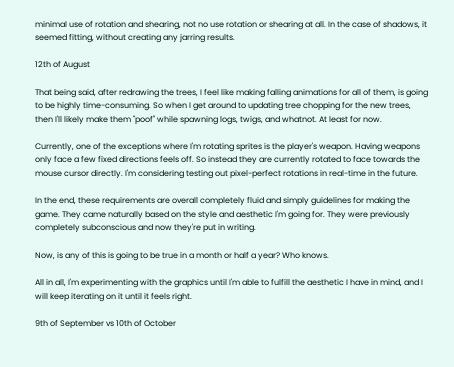minimal use of rotation and shearing, not no use rotation or shearing at all. In the case of shadows, it seemed fitting, without creating any jarring results.

12th of August

That being said, after redrawing the trees, I feel like making falling animations for all of them, is going to be highly time-consuming. So when I get around to updating tree chopping for the new trees, then I'll likely make them "poof" while spawning logs, twigs, and whatnot. At least for now.

Currently, one of the exceptions where I'm rotating sprites is the player's weapon. Having weapons only face a few fixed directions feels off. So instead they are currently rotated to face towards the mouse cursor directly. I'm considering testing out pixel-perfect rotations in real-time in the future.

In the end, these requirements are overall completely fluid and simply guidelines for making the game. They came naturally based on the style and aesthetic I'm going for. They were previously completely subconscious and now they're put in writing.

Now, is any of this is going to be true in a month or half a year? Who knows.

All in all, I'm experimenting with the graphics until I'm able to fulfill the aesthetic I have in mind, and I will keep iterating on it until it feels right.

9th of September vs 10th of October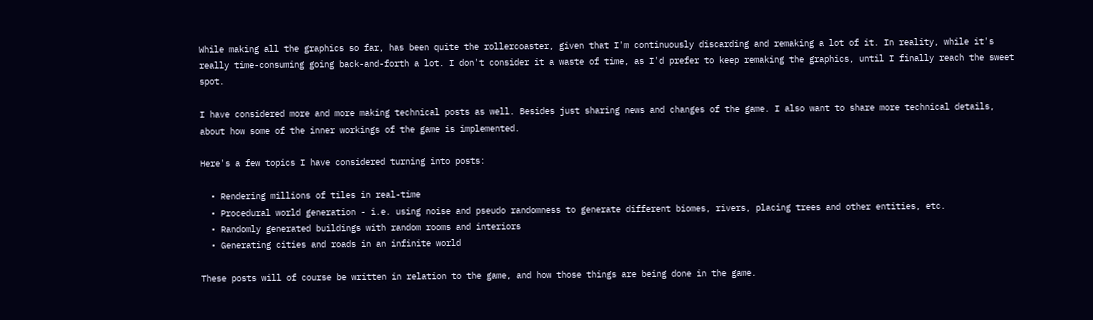While making all the graphics so far, has been quite the rollercoaster, given that I'm continuously discarding and remaking a lot of it. In reality, while it's really time-consuming going back-and-forth a lot. I don't consider it a waste of time, as I'd prefer to keep remaking the graphics, until I finally reach the sweet spot.

I have considered more and more making technical posts as well. Besides just sharing news and changes of the game. I also want to share more technical details, about how some of the inner workings of the game is implemented.

Here's a few topics I have considered turning into posts:

  • Rendering millions of tiles in real-time
  • Procedural world generation - i.e. using noise and pseudo randomness to generate different biomes, rivers, placing trees and other entities, etc.
  • Randomly generated buildings with random rooms and interiors
  • Generating cities and roads in an infinite world

These posts will of course be written in relation to the game, and how those things are being done in the game.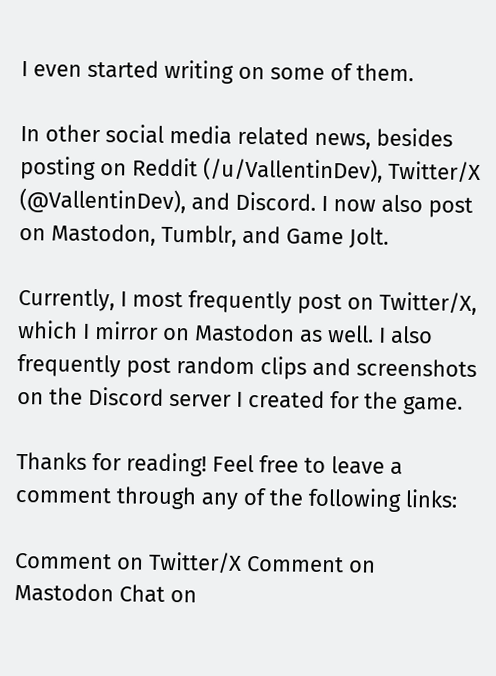I even started writing on some of them.

In other social media related news, besides posting on Reddit (/u/VallentinDev), Twitter/X (@VallentinDev), and Discord. I now also post on Mastodon, Tumblr, and Game Jolt.

Currently, I most frequently post on Twitter/X, which I mirror on Mastodon as well. I also frequently post random clips and screenshots on the Discord server I created for the game.

Thanks for reading! Feel free to leave a comment through any of the following links:

Comment on Twitter/X Comment on Mastodon Chat on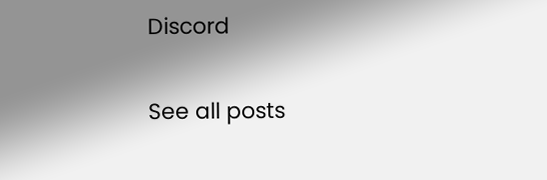Discord

See all posts